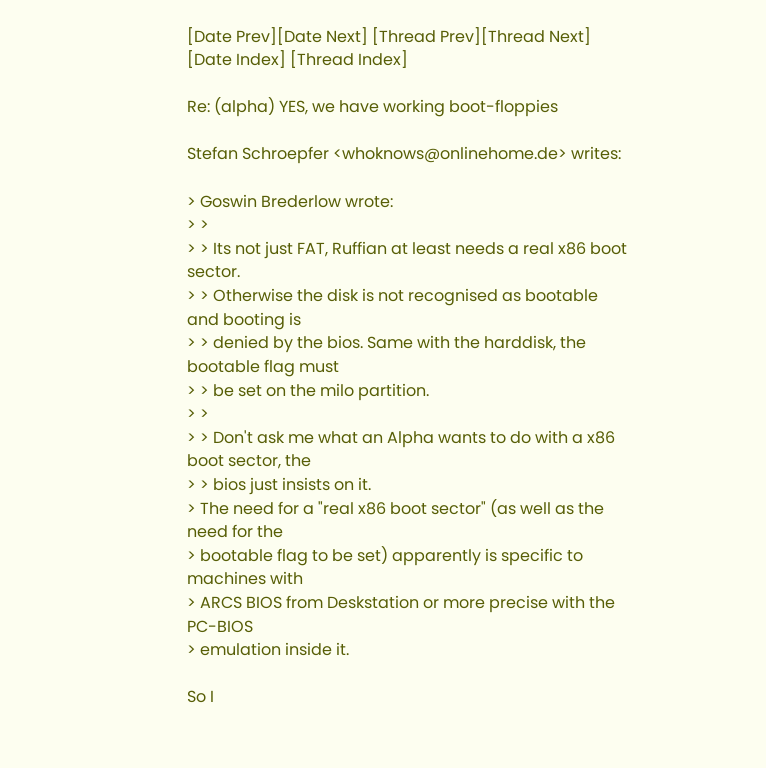[Date Prev][Date Next] [Thread Prev][Thread Next] [Date Index] [Thread Index]

Re: (alpha) YES, we have working boot-floppies

Stefan Schroepfer <whoknows@onlinehome.de> writes:

> Goswin Brederlow wrote:
> >
> > Its not just FAT, Ruffian at least needs a real x86 boot sector.
> > Otherwise the disk is not recognised as bootable and booting is
> > denied by the bios. Same with the harddisk, the bootable flag must
> > be set on the milo partition.
> >
> > Don't ask me what an Alpha wants to do with a x86 boot sector, the
> > bios just insists on it.
> The need for a "real x86 boot sector" (as well as the need for the
> bootable flag to be set) apparently is specific to machines with
> ARCS BIOS from Deskstation or more precise with the PC-BIOS
> emulation inside it.

So I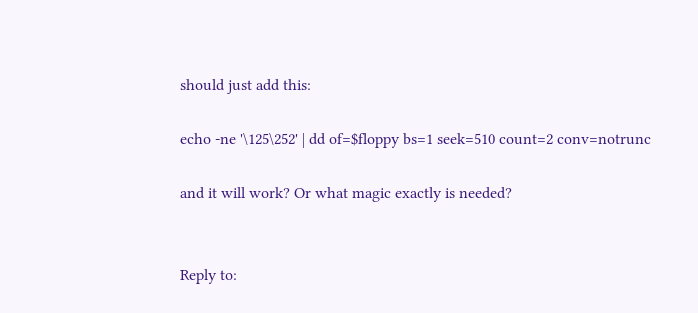should just add this:

echo -ne '\125\252' | dd of=$floppy bs=1 seek=510 count=2 conv=notrunc

and it will work? Or what magic exactly is needed?


Reply to: